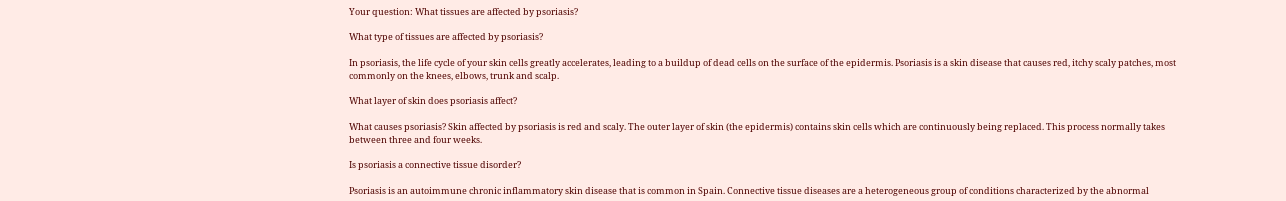Your question: What tissues are affected by psoriasis?

What type of tissues are affected by psoriasis?

In psoriasis, the life cycle of your skin cells greatly accelerates, leading to a buildup of dead cells on the surface of the epidermis. Psoriasis is a skin disease that causes red, itchy scaly patches, most commonly on the knees, elbows, trunk and scalp.

What layer of skin does psoriasis affect?

What causes psoriasis? Skin affected by psoriasis is red and scaly. The outer layer of skin (the epidermis) contains skin cells which are continuously being replaced. This process normally takes between three and four weeks.

Is psoriasis a connective tissue disorder?

Psoriasis is an autoimmune chronic inflammatory skin disease that is common in Spain. Connective tissue diseases are a heterogeneous group of conditions characterized by the abnormal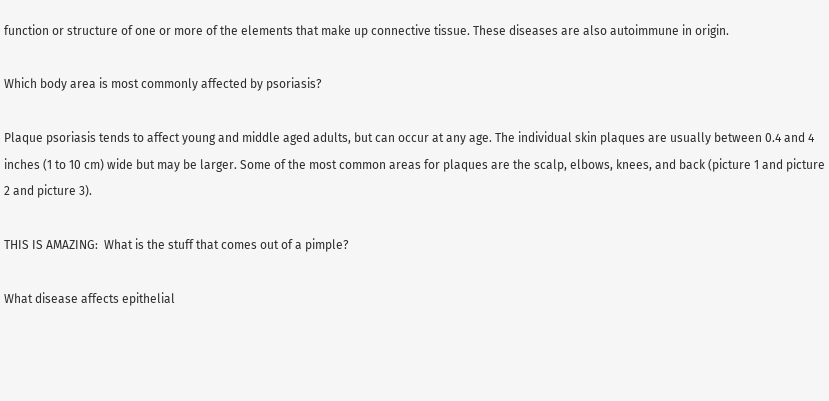function or structure of one or more of the elements that make up connective tissue. These diseases are also autoimmune in origin.

Which body area is most commonly affected by psoriasis?

Plaque psoriasis tends to affect young and middle aged adults, but can occur at any age. The individual skin plaques are usually between 0.4 and 4 inches (1 to 10 cm) wide but may be larger. Some of the most common areas for plaques are the scalp, elbows, knees, and back (picture 1 and picture 2 and picture 3).

THIS IS AMAZING:  What is the stuff that comes out of a pimple?

What disease affects epithelial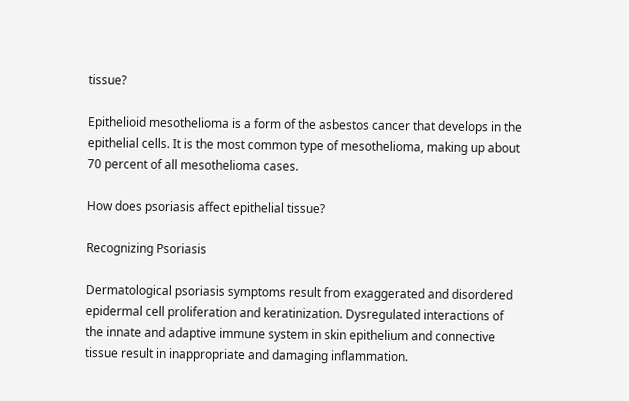tissue?

Epithelioid mesothelioma is a form of the asbestos cancer that develops in the epithelial cells. It is the most common type of mesothelioma, making up about 70 percent of all mesothelioma cases.

How does psoriasis affect epithelial tissue?

Recognizing Psoriasis

Dermatological psoriasis symptoms result from exaggerated and disordered epidermal cell proliferation and keratinization. Dysregulated interactions of the innate and adaptive immune system in skin epithelium and connective tissue result in inappropriate and damaging inflammation.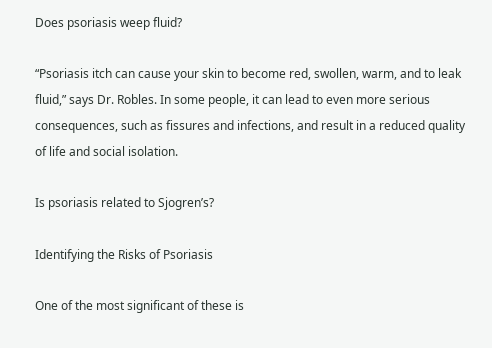Does psoriasis weep fluid?

“Psoriasis itch can cause your skin to become red, swollen, warm, and to leak fluid,” says Dr. Robles. In some people, it can lead to even more serious consequences, such as fissures and infections, and result in a reduced quality of life and social isolation.

Is psoriasis related to Sjogren’s?

Identifying the Risks of Psoriasis

One of the most significant of these is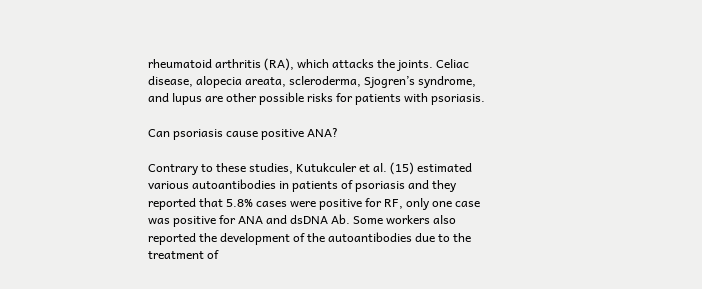rheumatoid arthritis (RA), which attacks the joints. Celiac disease, alopecia areata, scleroderma, Sjogren’s syndrome, and lupus are other possible risks for patients with psoriasis.

Can psoriasis cause positive ANA?

Contrary to these studies, Kutukculer et al. (15) estimated various autoantibodies in patients of psoriasis and they reported that 5.8% cases were positive for RF, only one case was positive for ANA and dsDNA Ab. Some workers also reported the development of the autoantibodies due to the treatment of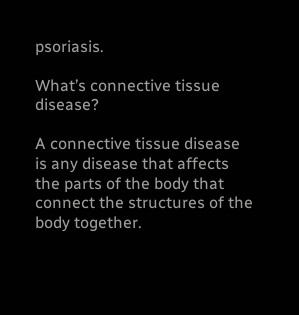psoriasis.

What’s connective tissue disease?

A connective tissue disease is any disease that affects the parts of the body that connect the structures of the body together.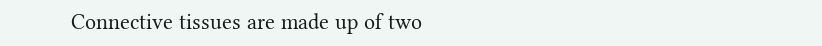Connective tissues are made up of two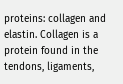proteins: collagen and elastin. Collagen is a protein found in the tendons, ligaments,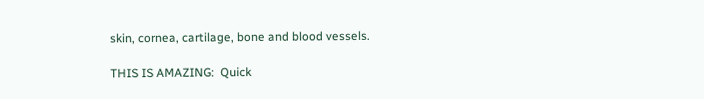skin, cornea, cartilage, bone and blood vessels.

THIS IS AMAZING:  Quick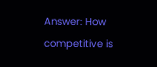Answer: How competitive is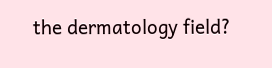the dermatology field?